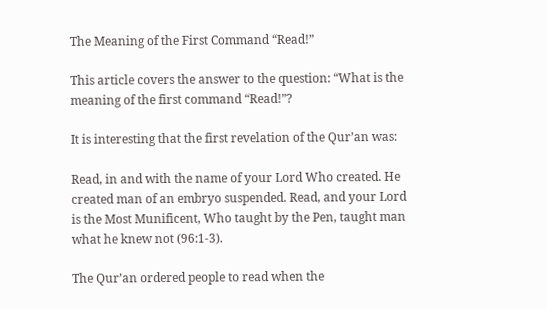The Meaning of the First Command “Read!”

This article covers the answer to the question: “What is the meaning of the first command “Read!”?

It is interesting that the first revelation of the Qur’an was:

Read, in and with the name of your Lord Who created. He created man of an embryo suspended. Read, and your Lord is the Most Munificent, Who taught by the Pen, taught man what he knew not (96:1-3).

The Qur’an ordered people to read when the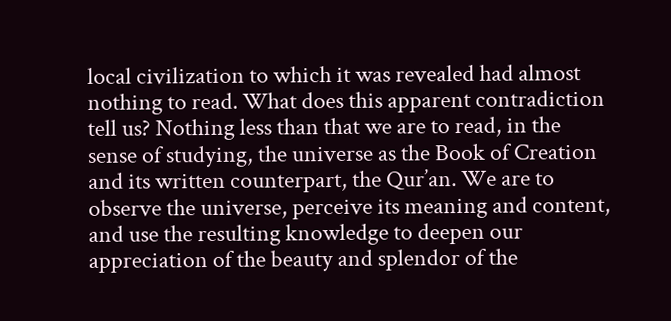local civilization to which it was revealed had almost nothing to read. What does this apparent contradiction tell us? Nothing less than that we are to read, in the sense of studying, the universe as the Book of Creation and its written counterpart, the Qur’an. We are to observe the universe, perceive its meaning and content, and use the resulting knowledge to deepen our appreciation of the beauty and splendor of the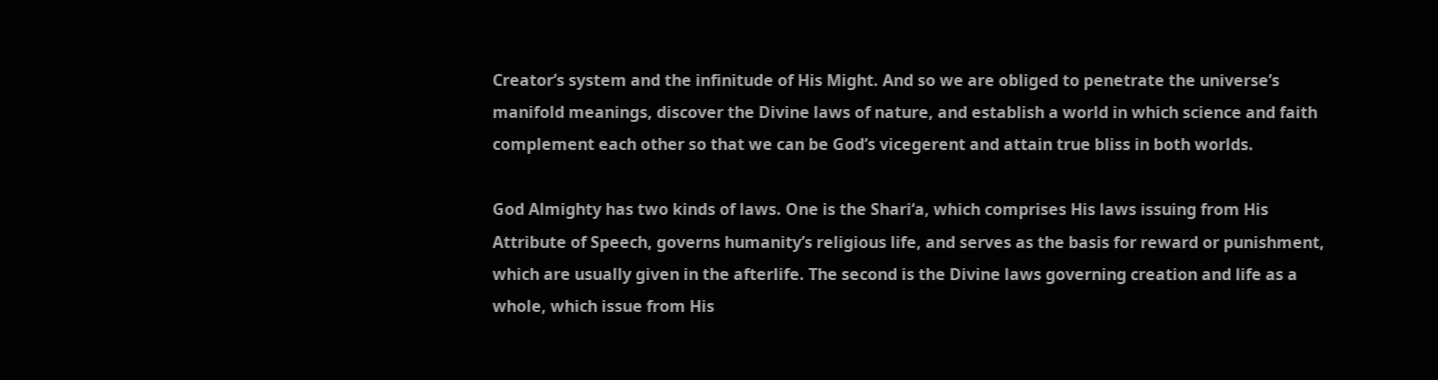Creator’s system and the infinitude of His Might. And so we are obliged to penetrate the universe’s manifold meanings, discover the Divine laws of nature, and establish a world in which science and faith complement each other so that we can be God’s vicegerent and attain true bliss in both worlds.

God Almighty has two kinds of laws. One is the Shari‘a, which comprises His laws issuing from His Attribute of Speech, governs humanity’s religious life, and serves as the basis for reward or punishment, which are usually given in the afterlife. The second is the Divine laws governing creation and life as a whole, which issue from His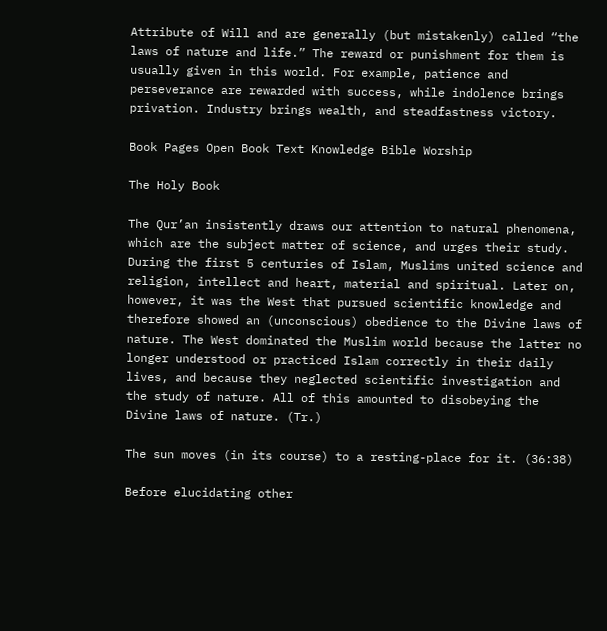Attribute of Will and are generally (but mistakenly) called “the laws of nature and life.” The reward or punishment for them is usually given in this world. For example, patience and perseverance are rewarded with success, while indolence brings privation. Industry brings wealth, and steadfastness victory.

Book Pages Open Book Text Knowledge Bible Worship

The Holy Book

The Qur’an insistently draws our attention to natural phenomena, which are the subject matter of science, and urges their study. During the first 5 centuries of Islam, Muslims united science and religion, intellect and heart, material and spiritual. Later on, however, it was the West that pursued scientific knowledge and therefore showed an (unconscious) obedience to the Divine laws of nature. The West dominated the Muslim world because the latter no longer understood or practiced Islam correctly in their daily lives, and because they neglected scientific investigation and the study of nature. All of this amounted to disobeying the Divine laws of nature. (Tr.)

The sun moves (in its course) to a resting-place for it. (36:38)

Before elucidating other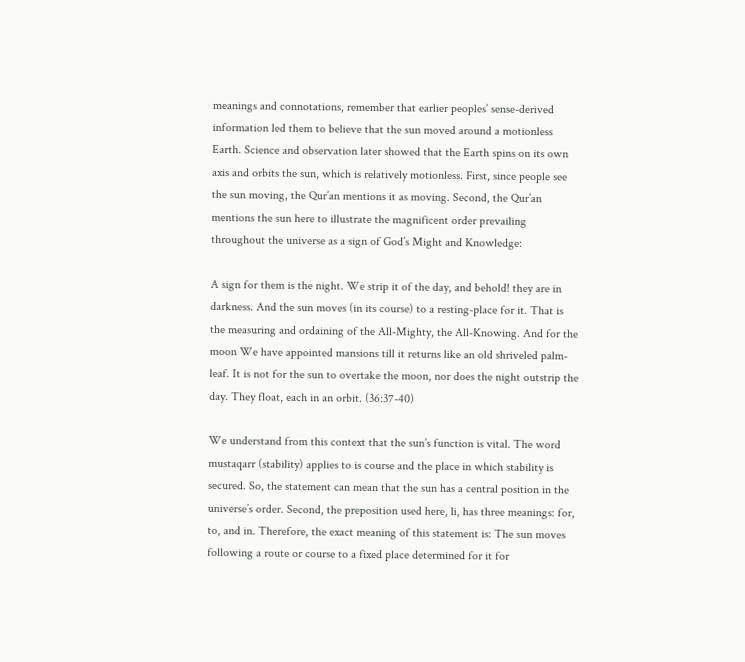meanings and connotations, remember that earlier peoples’ sense-derived information led them to believe that the sun moved around a motionless Earth. Science and observation later showed that the Earth spins on its own axis and orbits the sun, which is relatively motionless. First, since people see the sun moving, the Qur’an mentions it as moving. Second, the Qur’an mentions the sun here to illustrate the magnificent order prevailing throughout the universe as a sign of God’s Might and Knowledge:

A sign for them is the night. We strip it of the day, and behold! they are in darkness. And the sun moves (in its course) to a resting-place for it. That is the measuring and ordaining of the All-Mighty, the All-Knowing. And for the moon We have appointed mansions till it returns like an old shriveled palm-leaf. It is not for the sun to overtake the moon, nor does the night outstrip the day. They float, each in an orbit. (36:37-40)

We understand from this context that the sun’s function is vital. The word mustaqarr (stability) applies to is course and the place in which stability is secured. So, the statement can mean that the sun has a central position in the universe’s order. Second, the preposition used here, li, has three meanings: for, to, and in. Therefore, the exact meaning of this statement is: The sun moves following a route or course to a fixed place determined for it for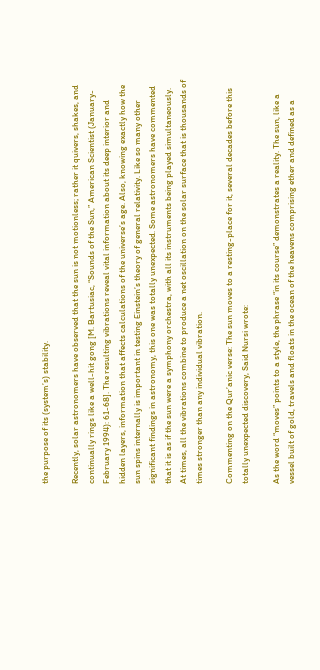the purpose of its (system’s) stability.

Recently, solar astronomers have observed that the sun is not motionless; rather it quivers, shakes, and continually rings like a well-hit gong [M. Bartusiac, “Sounds of the Sun,” American Scientist (January-February 1994): 61-68]. The resulting vibrations reveal vital information about its deep interior and hidden layers, information that affects calculations of the universe’s age. Also, knowing exactly how the sun spins internally is important in testing Einstein’s theory of general relativity. Like so many other significant findings in astronomy, this one was totally unexpected. Some astronomers have commented that it is as if the sun were a symphony orchestra, with all its instruments being played simultaneously. At times, all the vibrations combine to produce a net oscillation on the solar surface that is thousands of times stronger than any individual vibration.

Commenting on the Qur’anic verse: The sun moves to a resting-place for it, several decades before this totally unexpected discovery, Said Nursi wrote:

As the word “moves” points to a style, the phrase “in its course” demonstrates a reality. The sun, like a vessel built of gold, travels and floats in the ocean of the heavens comprising ether and defined as a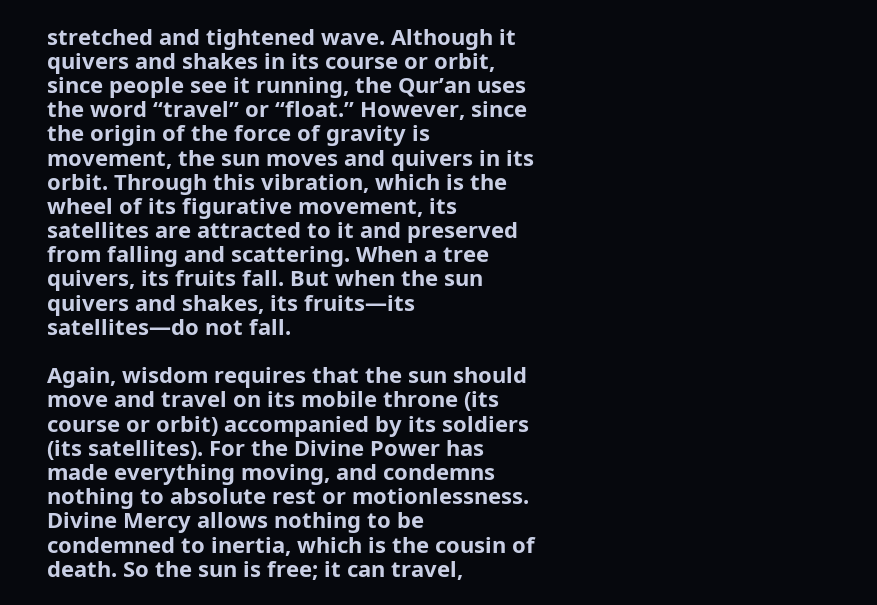stretched and tightened wave. Although it quivers and shakes in its course or orbit, since people see it running, the Qur’an uses the word “travel” or “float.” However, since the origin of the force of gravity is movement, the sun moves and quivers in its orbit. Through this vibration, which is the wheel of its figurative movement, its satellites are attracted to it and preserved from falling and scattering. When a tree quivers, its fruits fall. But when the sun quivers and shakes, its fruits—its satellites—do not fall.

Again, wisdom requires that the sun should move and travel on its mobile throne (its course or orbit) accompanied by its soldiers (its satellites). For the Divine Power has made everything moving, and condemns nothing to absolute rest or motionlessness. Divine Mercy allows nothing to be condemned to inertia, which is the cousin of death. So the sun is free; it can travel,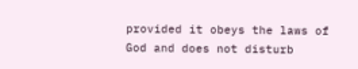provided it obeys the laws of God and does not disturb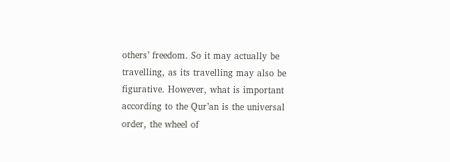others’ freedom. So it may actually be travelling, as its travelling may also be figurative. However, what is important according to the Qur’an is the universal order, the wheel of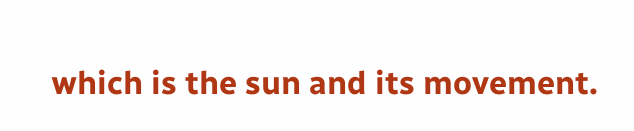which is the sun and its movement.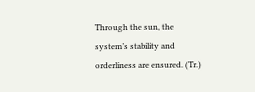Through the sun, the system’s stability and orderliness are ensured. (Tr.)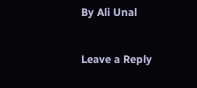By Ali Unal

Leave a Reply